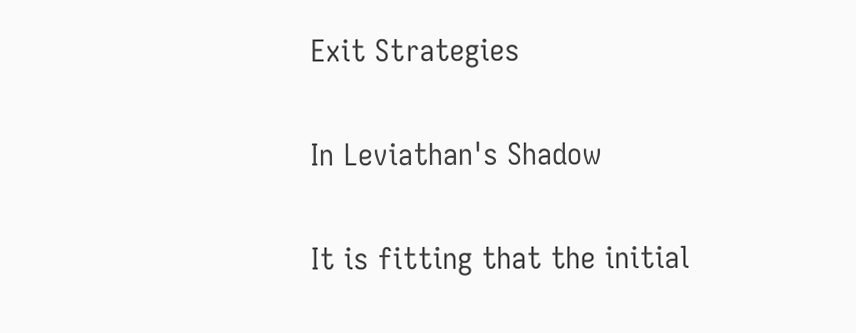Exit Strategies

In Leviathan's Shadow

It is fitting that the initial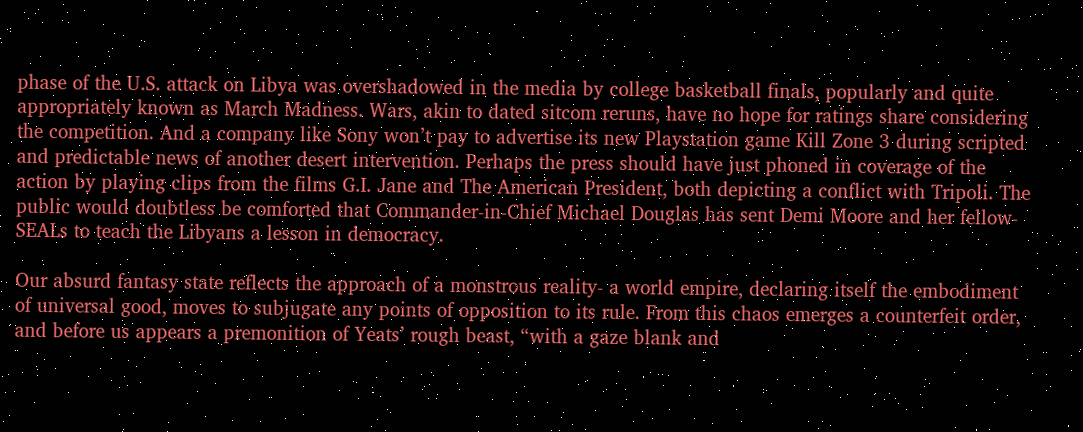phase of the U.S. attack on Libya was overshadowed in the media by college basketball finals, popularly and quite appropriately known as March Madness. Wars, akin to dated sitcom reruns, have no hope for ratings share considering the competition. And a company like Sony won’t pay to advertise its new Playstation game Kill Zone 3 during scripted and predictable news of another desert intervention. Perhaps the press should have just phoned in coverage of the action by playing clips from the films G.I. Jane and The American President, both depicting a conflict with Tripoli. The public would doubtless be comforted that Commander-in-Chief Michael Douglas has sent Demi Moore and her fellow-SEALs to teach the Libyans a lesson in democracy.

Our absurd fantasy state reflects the approach of a monstrous reality- a world empire, declaring itself the embodiment of universal good, moves to subjugate any points of opposition to its rule. From this chaos emerges a counterfeit order, and before us appears a premonition of Yeats’ rough beast, “with a gaze blank and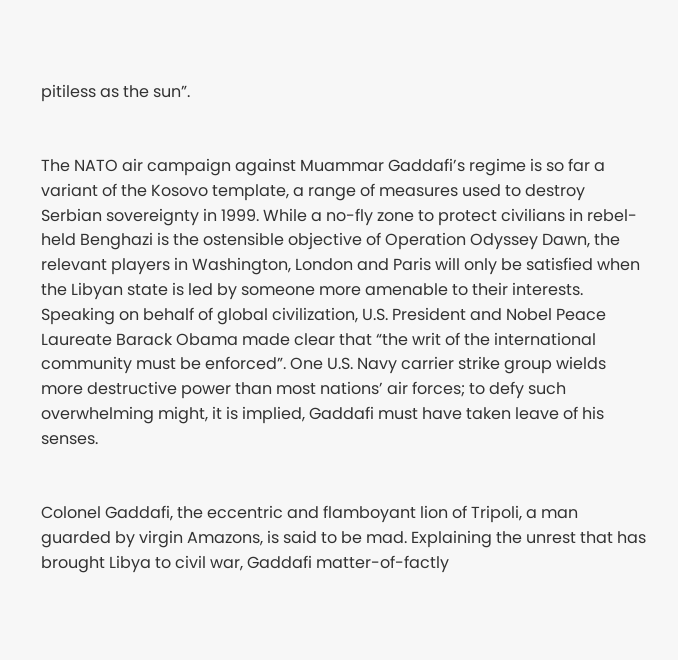pitiless as the sun”.


The NATO air campaign against Muammar Gaddafi’s regime is so far a variant of the Kosovo template, a range of measures used to destroy Serbian sovereignty in 1999. While a no-fly zone to protect civilians in rebel-held Benghazi is the ostensible objective of Operation Odyssey Dawn, the relevant players in Washington, London and Paris will only be satisfied when the Libyan state is led by someone more amenable to their interests. Speaking on behalf of global civilization, U.S. President and Nobel Peace Laureate Barack Obama made clear that “the writ of the international community must be enforced”. One U.S. Navy carrier strike group wields more destructive power than most nations’ air forces; to defy such overwhelming might, it is implied, Gaddafi must have taken leave of his senses.


Colonel Gaddafi, the eccentric and flamboyant lion of Tripoli, a man guarded by virgin Amazons, is said to be mad. Explaining the unrest that has brought Libya to civil war, Gaddafi matter-of-factly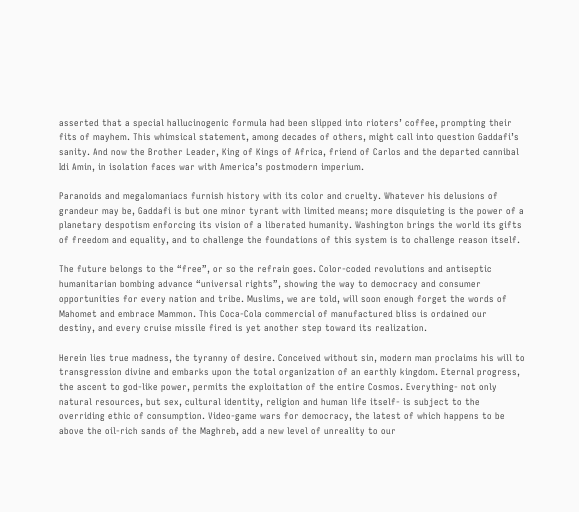asserted that a special hallucinogenic formula had been slipped into rioters’ coffee, prompting their fits of mayhem. This whimsical statement, among decades of others, might call into question Gaddafi’s sanity. And now the Brother Leader, King of Kings of Africa, friend of Carlos and the departed cannibal Idi Amin, in isolation faces war with America’s postmodern imperium.

Paranoids and megalomaniacs furnish history with its color and cruelty. Whatever his delusions of grandeur may be, Gaddafi is but one minor tyrant with limited means; more disquieting is the power of a planetary despotism enforcing its vision of a liberated humanity. Washington brings the world its gifts of freedom and equality, and to challenge the foundations of this system is to challenge reason itself.

The future belongs to the “free”, or so the refrain goes. Color-coded revolutions and antiseptic humanitarian bombing advance “universal rights”, showing the way to democracy and consumer opportunities for every nation and tribe. Muslims, we are told, will soon enough forget the words of Mahomet and embrace Mammon. This Coca-Cola commercial of manufactured bliss is ordained our destiny, and every cruise missile fired is yet another step toward its realization.

Herein lies true madness, the tyranny of desire. Conceived without sin, modern man proclaims his will to transgression divine and embarks upon the total organization of an earthly kingdom. Eternal progress, the ascent to god-like power, permits the exploitation of the entire Cosmos. Everything- not only natural resources, but sex, cultural identity, religion and human life itself- is subject to the overriding ethic of consumption. Video-game wars for democracy, the latest of which happens to be above the oil-rich sands of the Maghreb, add a new level of unreality to our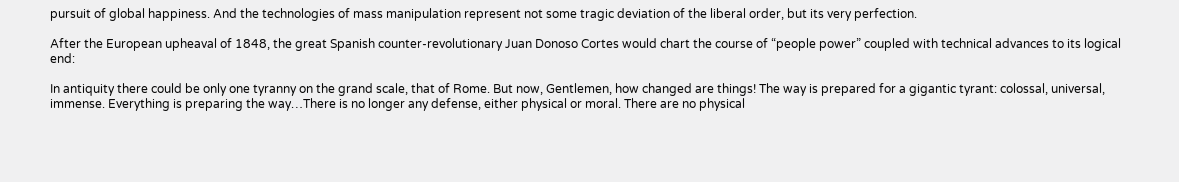pursuit of global happiness. And the technologies of mass manipulation represent not some tragic deviation of the liberal order, but its very perfection.

After the European upheaval of 1848, the great Spanish counter-revolutionary Juan Donoso Cortes would chart the course of “people power” coupled with technical advances to its logical end:

In antiquity there could be only one tyranny on the grand scale, that of Rome. But now, Gentlemen, how changed are things! The way is prepared for a gigantic tyrant: colossal, universal, immense. Everything is preparing the way…There is no longer any defense, either physical or moral. There are no physical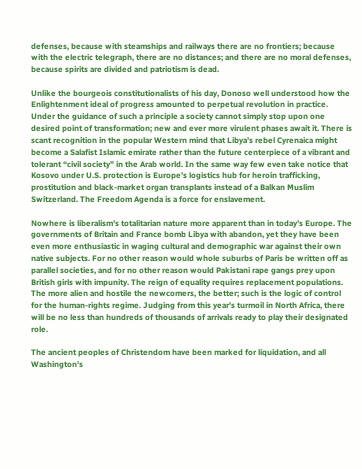defenses, because with steamships and railways there are no frontiers; because with the electric telegraph, there are no distances; and there are no moral defenses, because spirits are divided and patriotism is dead.

Unlike the bourgeois constitutionalists of his day, Donoso well understood how the Enlightenment ideal of progress amounted to perpetual revolution in practice. Under the guidance of such a principle a society cannot simply stop upon one desired point of transformation; new and ever more virulent phases await it. There is scant recognition in the popular Western mind that Libya’s rebel Cyrenaica might become a Salafist Islamic emirate rather than the future centerpiece of a vibrant and tolerant “civil society” in the Arab world. In the same way few even take notice that Kosovo under U.S. protection is Europe’s logistics hub for heroin trafficking, prostitution and black-market organ transplants instead of a Balkan Muslim Switzerland. The Freedom Agenda is a force for enslavement.

Nowhere is liberalism’s totalitarian nature more apparent than in today’s Europe. The governments of Britain and France bomb Libya with abandon, yet they have been even more enthusiastic in waging cultural and demographic war against their own native subjects. For no other reason would whole suburbs of Paris be written off as parallel societies, and for no other reason would Pakistani rape gangs prey upon British girls with impunity. The reign of equality requires replacement populations. The more alien and hostile the newcomers, the better; such is the logic of control for the human-rights regime. Judging from this year’s turmoil in North Africa, there will be no less than hundreds of thousands of arrivals ready to play their designated role.

The ancient peoples of Christendom have been marked for liquidation, and all Washington’s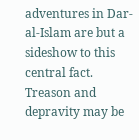adventures in Dar-al-Islam are but a sideshow to this central fact. Treason and depravity may be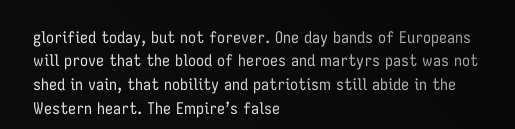glorified today, but not forever. One day bands of Europeans will prove that the blood of heroes and martyrs past was not shed in vain, that nobility and patriotism still abide in the Western heart. The Empire’s false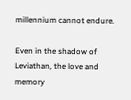millennium cannot endure.

Even in the shadow of Leviathan, the love and memory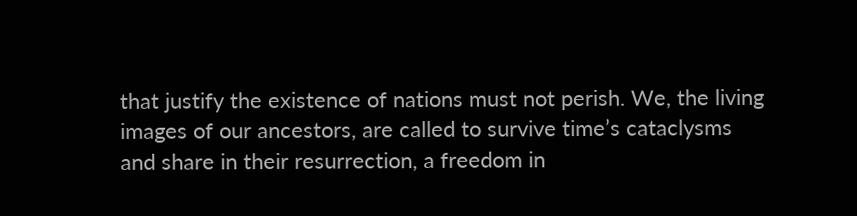that justify the existence of nations must not perish. We, the living images of our ancestors, are called to survive time’s cataclysms and share in their resurrection, a freedom in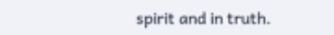spirit and in truth.